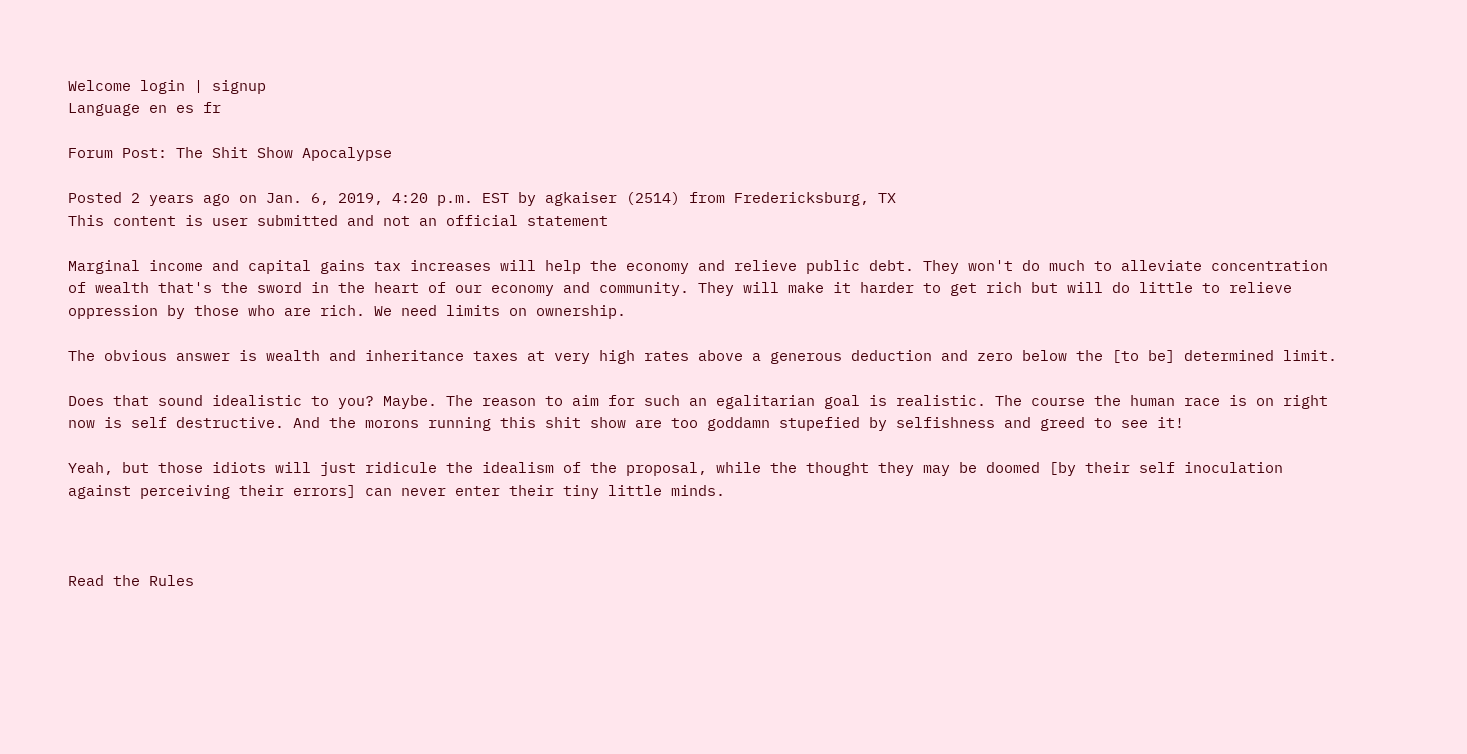Welcome login | signup
Language en es fr

Forum Post: The Shit Show Apocalypse

Posted 2 years ago on Jan. 6, 2019, 4:20 p.m. EST by agkaiser (2514) from Fredericksburg, TX
This content is user submitted and not an official statement

Marginal income and capital gains tax increases will help the economy and relieve public debt. They won't do much to alleviate concentration of wealth that's the sword in the heart of our economy and community. They will make it harder to get rich but will do little to relieve oppression by those who are rich. We need limits on ownership.

The obvious answer is wealth and inheritance taxes at very high rates above a generous deduction and zero below the [to be] determined limit.

Does that sound idealistic to you? Maybe. The reason to aim for such an egalitarian goal is realistic. The course the human race is on right now is self destructive. And the morons running this shit show are too goddamn stupefied by selfishness and greed to see it!

Yeah, but those idiots will just ridicule the idealism of the proposal, while the thought they may be doomed [by their self inoculation against perceiving their errors] can never enter their tiny little minds.



Read the Rules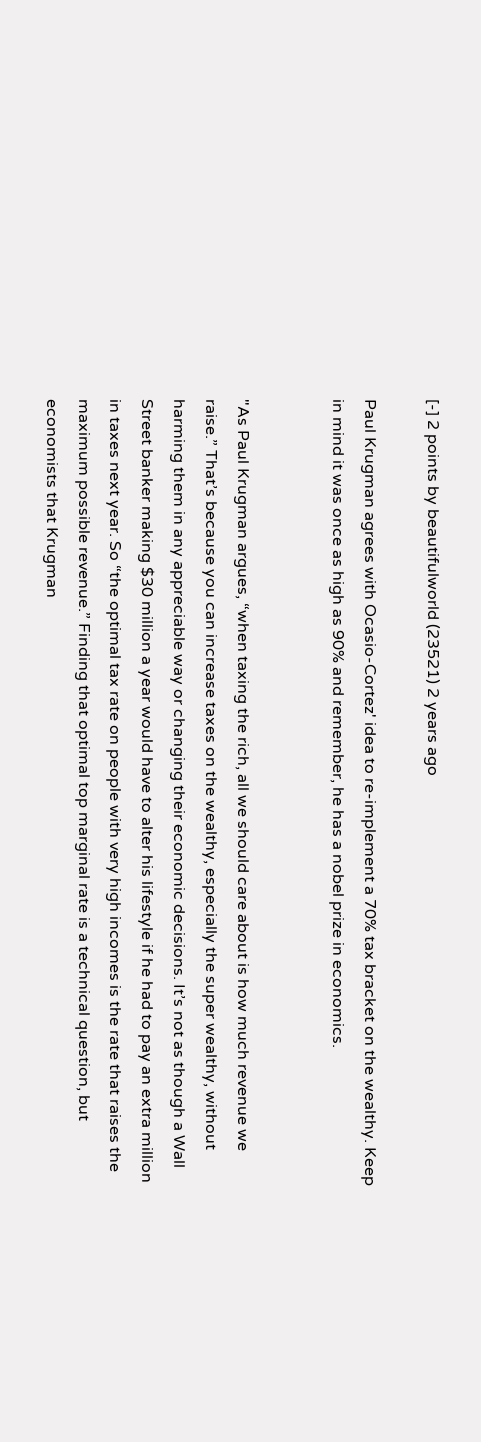[-] 2 points by beautifulworld (23521) 2 years ago

Paul Krugman agrees with Ocasio-Cortez' idea to re-implement a 70% tax bracket on the wealthy. Keep in mind it was once as high as 90% and remember, he has a nobel prize in economics.


"As Paul Krugman argues, “when taxing the rich, all we should care about is how much revenue we raise.” That’s because you can increase taxes on the wealthy, especially the super wealthy, without harming them in any appreciable way or changing their economic decisions. It’s not as though a Wall Street banker making $30 million a year would have to alter his lifestyle if he had to pay an extra million in taxes next year. So “the optimal tax rate on people with very high incomes is the rate that raises the maximum possible revenue.” Finding that optimal top marginal rate is a technical question, but economists that Krugman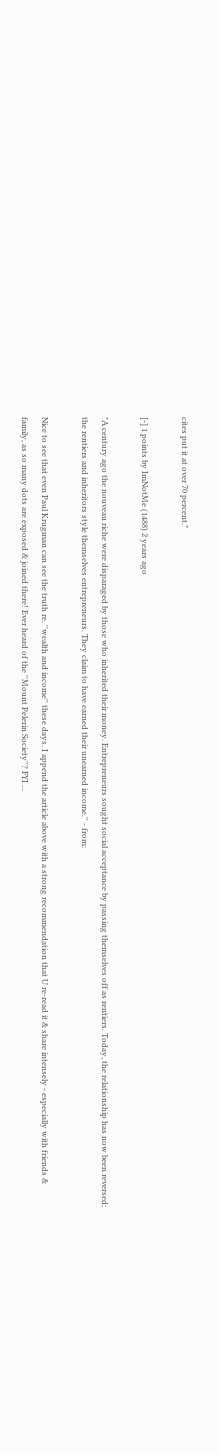cites put it at over 70 percent."

[-] 1 points by ImNotMe (1488) 2 years ago

"A century ago the nouveau riche were disparaged by those who inherited their money. Entrepreneurs sought social acceptance by passing themselves off as rentiers. Today, the relationship has now been reversed: the rentiers and inheritors style themselves entrepreneurs. They claim to have earned their unearned income.'' - from:

Nice to see that even Paul Krugman can see the truth re. ''wealth and income'' these days. I append the article above with a strong recommendation that U re-read it & share intensely - especially with friends & family, as so many dots are exposed & joined there! Ever heard of the ''Mount Pelerin Society''? FYI ...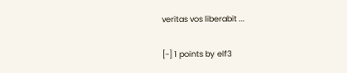veritas vos liberabit ...

[-] 1 points by elf3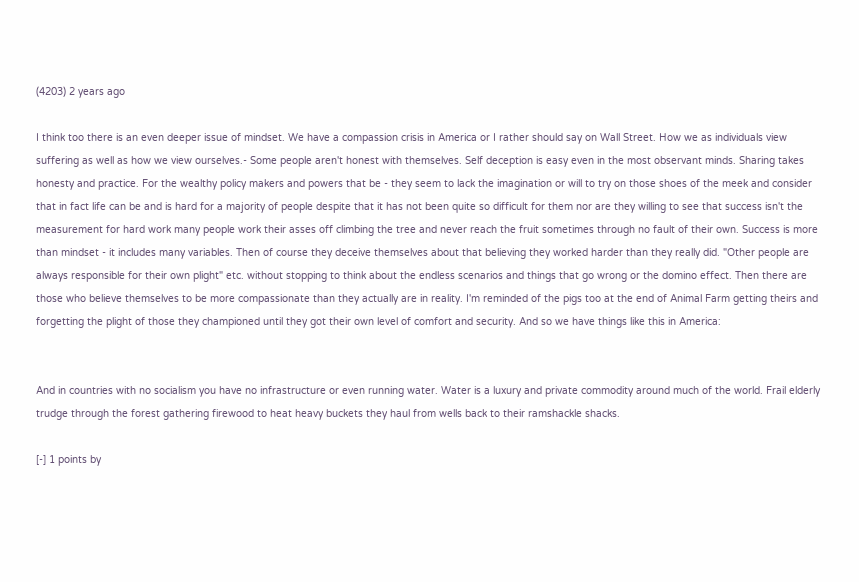(4203) 2 years ago

I think too there is an even deeper issue of mindset. We have a compassion crisis in America or I rather should say on Wall Street. How we as individuals view suffering as well as how we view ourselves.- Some people aren't honest with themselves. Self deception is easy even in the most observant minds. Sharing takes honesty and practice. For the wealthy policy makers and powers that be - they seem to lack the imagination or will to try on those shoes of the meek and consider that in fact life can be and is hard for a majority of people despite that it has not been quite so difficult for them nor are they willing to see that success isn't the measurement for hard work many people work their asses off climbing the tree and never reach the fruit sometimes through no fault of their own. Success is more than mindset - it includes many variables. Then of course they deceive themselves about that believing they worked harder than they really did. "Other people are always responsible for their own plight" etc. without stopping to think about the endless scenarios and things that go wrong or the domino effect. Then there are those who believe themselves to be more compassionate than they actually are in reality. I'm reminded of the pigs too at the end of Animal Farm getting theirs and forgetting the plight of those they championed until they got their own level of comfort and security. And so we have things like this in America:


And in countries with no socialism you have no infrastructure or even running water. Water is a luxury and private commodity around much of the world. Frail elderly trudge through the forest gathering firewood to heat heavy buckets they haul from wells back to their ramshackle shacks.

[-] 1 points by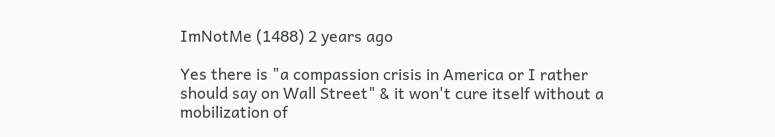ImNotMe (1488) 2 years ago

Yes there is "a compassion crisis in America or I rather should say on Wall Street" & it won't cure itself without a mobilization of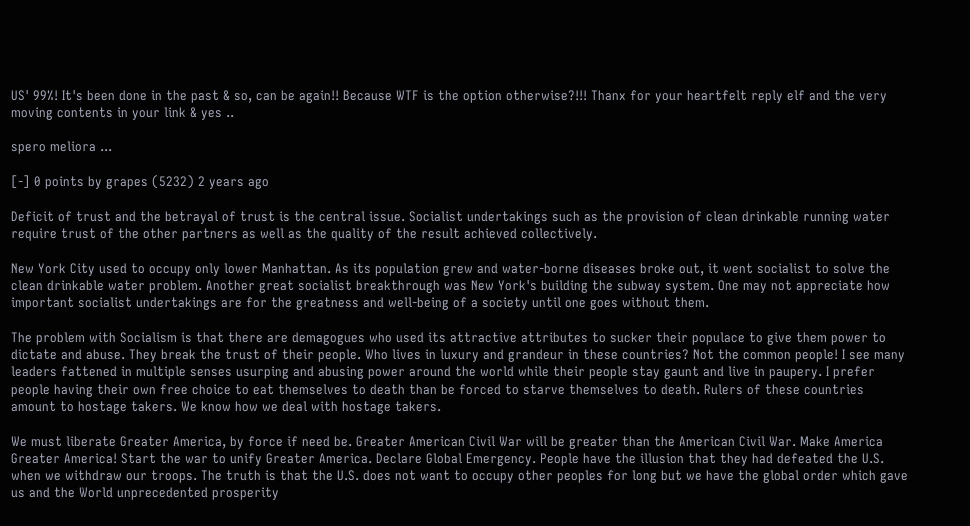US' 99%! It's been done in the past & so, can be again!! Because WTF is the option otherwise?!!! Thanx for your heartfelt reply elf and the very moving contents in your link & yes ..

spero meliora ...

[-] 0 points by grapes (5232) 2 years ago

Deficit of trust and the betrayal of trust is the central issue. Socialist undertakings such as the provision of clean drinkable running water require trust of the other partners as well as the quality of the result achieved collectively.

New York City used to occupy only lower Manhattan. As its population grew and water-borne diseases broke out, it went socialist to solve the clean drinkable water problem. Another great socialist breakthrough was New York's building the subway system. One may not appreciate how important socialist undertakings are for the greatness and well-being of a society until one goes without them.

The problem with Socialism is that there are demagogues who used its attractive attributes to sucker their populace to give them power to dictate and abuse. They break the trust of their people. Who lives in luxury and grandeur in these countries? Not the common people! I see many leaders fattened in multiple senses usurping and abusing power around the world while their people stay gaunt and live in paupery. I prefer people having their own free choice to eat themselves to death than be forced to starve themselves to death. Rulers of these countries amount to hostage takers. We know how we deal with hostage takers.

We must liberate Greater America, by force if need be. Greater American Civil War will be greater than the American Civil War. Make America Greater America! Start the war to unify Greater America. Declare Global Emergency. People have the illusion that they had defeated the U.S. when we withdraw our troops. The truth is that the U.S. does not want to occupy other peoples for long but we have the global order which gave us and the World unprecedented prosperity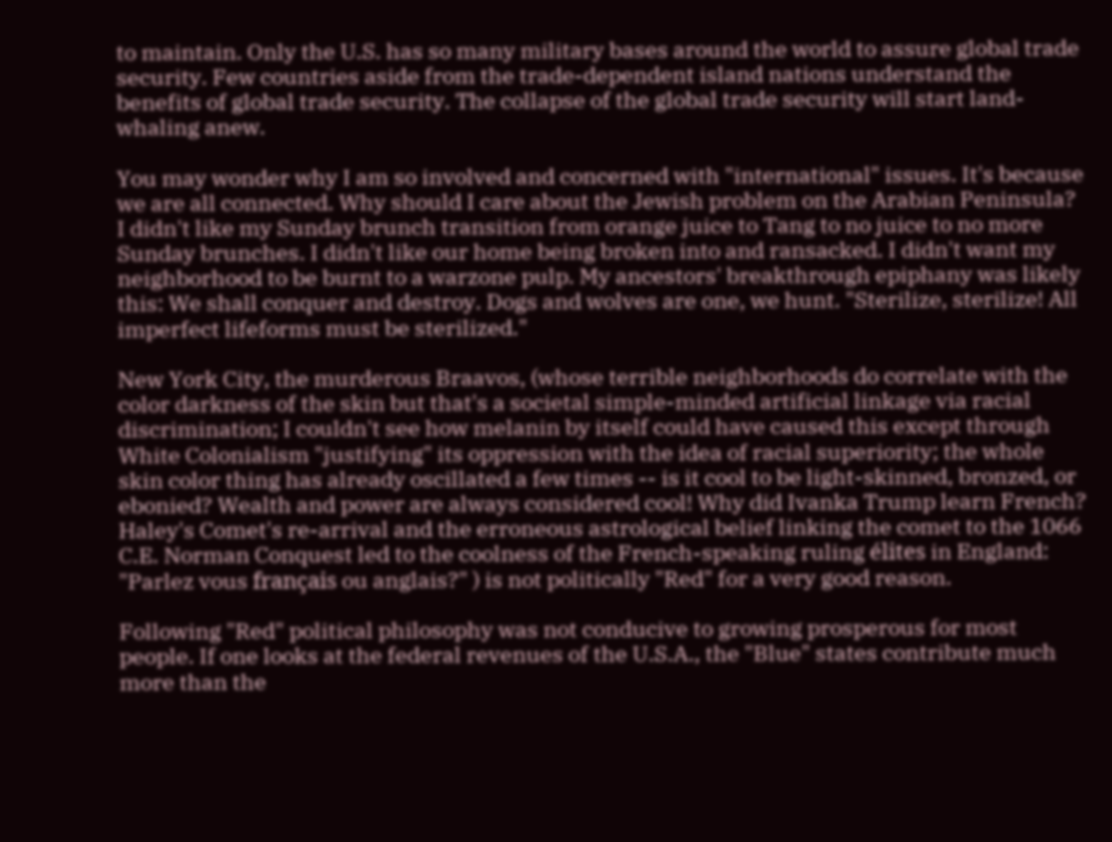to maintain. Only the U.S. has so many military bases around the world to assure global trade security. Few countries aside from the trade-dependent island nations understand the benefits of global trade security. The collapse of the global trade security will start land-whaling anew.

You may wonder why I am so involved and concerned with "international" issues. It's because we are all connected. Why should I care about the Jewish problem on the Arabian Peninsula? I didn't like my Sunday brunch transition from orange juice to Tang to no juice to no more Sunday brunches. I didn't like our home being broken into and ransacked. I didn't want my neighborhood to be burnt to a warzone pulp. My ancestors' breakthrough epiphany was likely this: We shall conquer and destroy. Dogs and wolves are one, we hunt. "Sterilize, sterilize! All imperfect lifeforms must be sterilized."

New York City, the murderous Braavos, (whose terrible neighborhoods do correlate with the color darkness of the skin but that's a societal simple-minded artificial linkage via racial discrimination; I couldn't see how melanin by itself could have caused this except through White Colonialism "justifying" its oppression with the idea of racial superiority; the whole skin color thing has already oscillated a few times -- is it cool to be light-skinned, bronzed, or ebonied? Wealth and power are always considered cool! Why did Ivanka Trump learn French? Haley's Comet's re-arrival and the erroneous astrological belief linking the comet to the 1066 C.E. Norman Conquest led to the coolness of the French-speaking ruling élites in England: "Parlez vous français ou anglais?" ) is not politically "Red" for a very good reason.

Following "Red" political philosophy was not conducive to growing prosperous for most people. If one looks at the federal revenues of the U.S.A., the "Blue" states contribute much more than the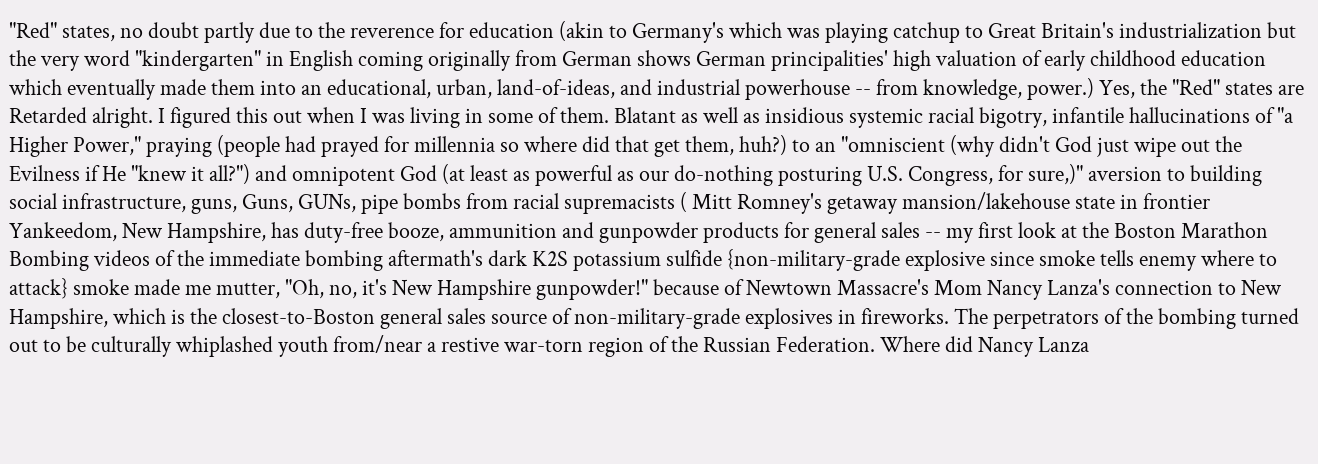"Red" states, no doubt partly due to the reverence for education (akin to Germany's which was playing catchup to Great Britain's industrialization but the very word "kindergarten" in English coming originally from German shows German principalities' high valuation of early childhood education which eventually made them into an educational, urban, land-of-ideas, and industrial powerhouse -- from knowledge, power.) Yes, the "Red" states are Retarded alright. I figured this out when I was living in some of them. Blatant as well as insidious systemic racial bigotry, infantile hallucinations of "a Higher Power," praying (people had prayed for millennia so where did that get them, huh?) to an "omniscient (why didn't God just wipe out the Evilness if He "knew it all?") and omnipotent God (at least as powerful as our do-nothing posturing U.S. Congress, for sure,)" aversion to building social infrastructure, guns, Guns, GUNs, pipe bombs from racial supremacists ( Mitt Romney's getaway mansion/lakehouse state in frontier Yankeedom, New Hampshire, has duty-free booze, ammunition and gunpowder products for general sales -- my first look at the Boston Marathon Bombing videos of the immediate bombing aftermath's dark K2S potassium sulfide {non-military-grade explosive since smoke tells enemy where to attack} smoke made me mutter, "Oh, no, it's New Hampshire gunpowder!" because of Newtown Massacre's Mom Nancy Lanza's connection to New Hampshire, which is the closest-to-Boston general sales source of non-military-grade explosives in fireworks. The perpetrators of the bombing turned out to be culturally whiplashed youth from/near a restive war-torn region of the Russian Federation. Where did Nancy Lanza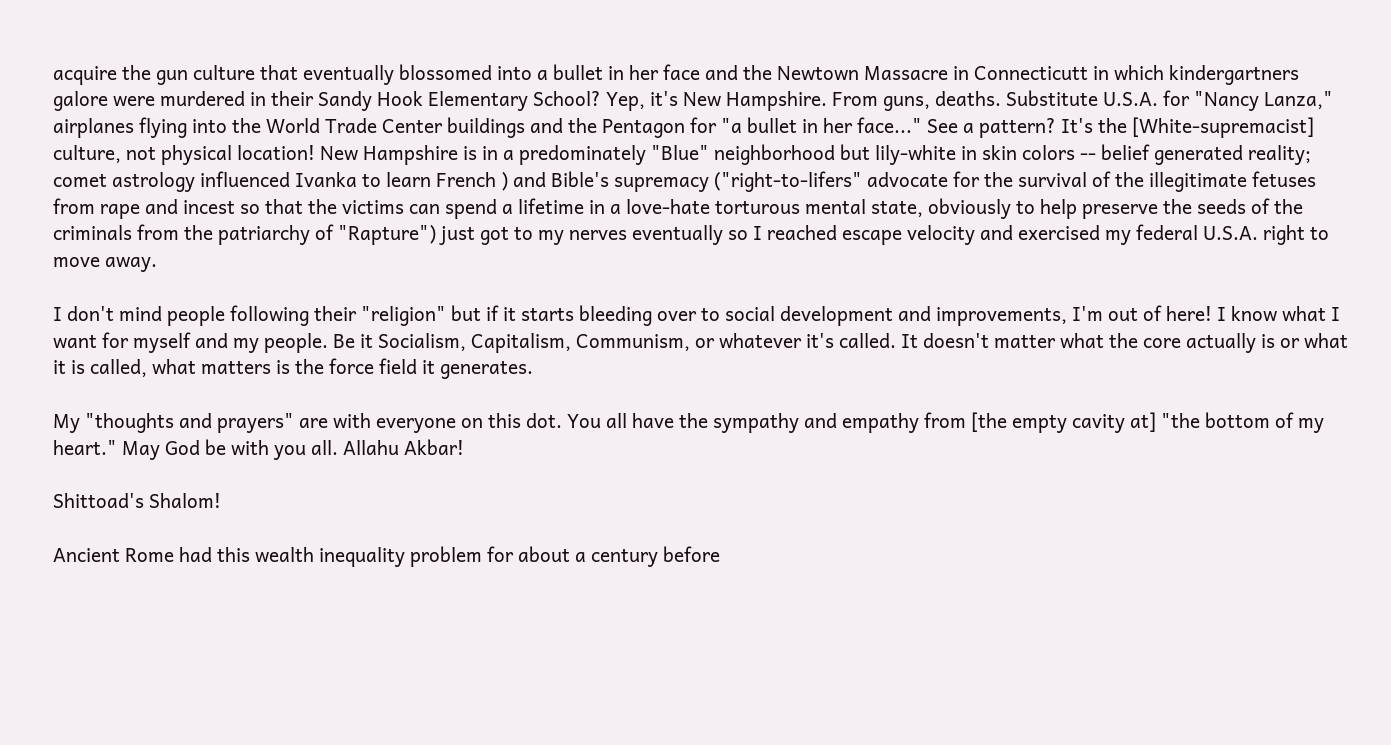acquire the gun culture that eventually blossomed into a bullet in her face and the Newtown Massacre in Connecticutt in which kindergartners galore were murdered in their Sandy Hook Elementary School? Yep, it's New Hampshire. From guns, deaths. Substitute U.S.A. for "Nancy Lanza," airplanes flying into the World Trade Center buildings and the Pentagon for "a bullet in her face..." See a pattern? It's the [White-supremacist] culture, not physical location! New Hampshire is in a predominately "Blue" neighborhood but lily-white in skin colors -- belief generated reality; comet astrology influenced Ivanka to learn French ) and Bible's supremacy ("right-to-lifers" advocate for the survival of the illegitimate fetuses from rape and incest so that the victims can spend a lifetime in a love-hate torturous mental state, obviously to help preserve the seeds of the criminals from the patriarchy of "Rapture") just got to my nerves eventually so I reached escape velocity and exercised my federal U.S.A. right to move away.

I don't mind people following their "religion" but if it starts bleeding over to social development and improvements, I'm out of here! I know what I want for myself and my people. Be it Socialism, Capitalism, Communism, or whatever it's called. It doesn't matter what the core actually is or what it is called, what matters is the force field it generates.

My "thoughts and prayers" are with everyone on this dot. You all have the sympathy and empathy from [the empty cavity at] "the bottom of my heart." May God be with you all. Allahu Akbar!

Shittoad's Shalom!

Ancient Rome had this wealth inequality problem for about a century before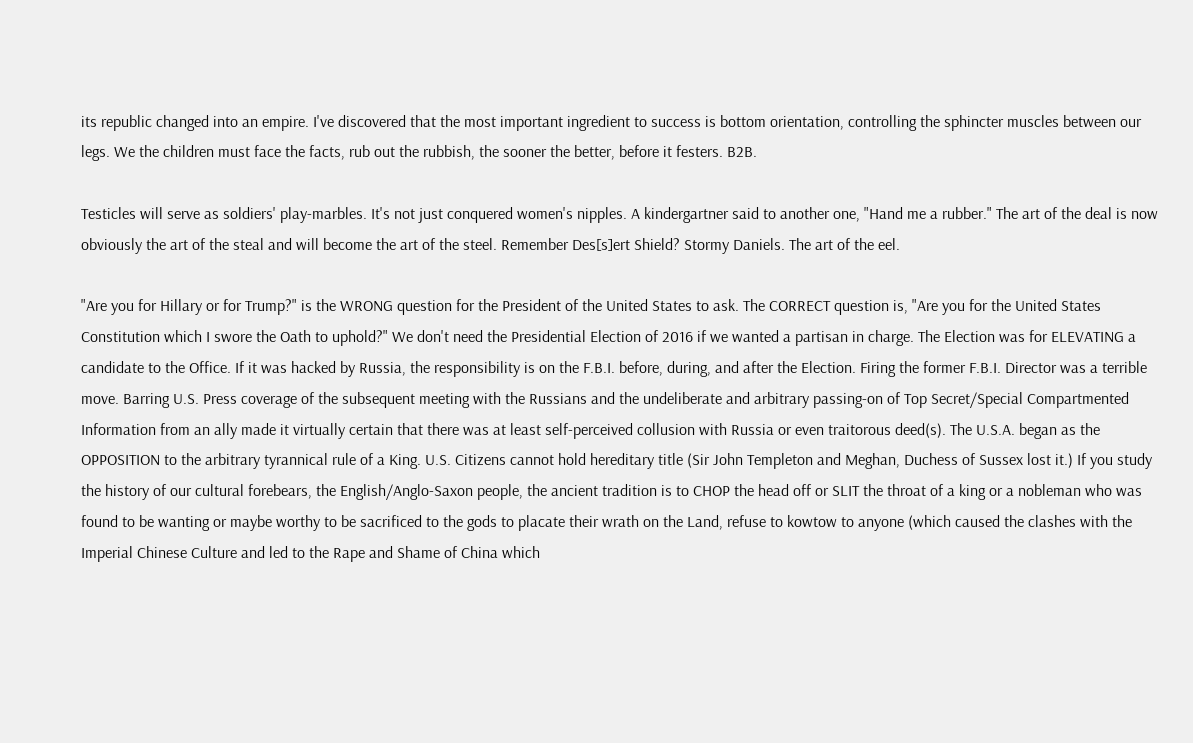its republic changed into an empire. I've discovered that the most important ingredient to success is bottom orientation, controlling the sphincter muscles between our legs. We the children must face the facts, rub out the rubbish, the sooner the better, before it festers. B2B.

Testicles will serve as soldiers' play-marbles. It's not just conquered women's nipples. A kindergartner said to another one, "Hand me a rubber." The art of the deal is now obviously the art of the steal and will become the art of the steel. Remember Des[s]ert Shield? Stormy Daniels. The art of the eel.

"Are you for Hillary or for Trump?" is the WRONG question for the President of the United States to ask. The CORRECT question is, "Are you for the United States Constitution which I swore the Oath to uphold?" We don't need the Presidential Election of 2016 if we wanted a partisan in charge. The Election was for ELEVATING a candidate to the Office. If it was hacked by Russia, the responsibility is on the F.B.I. before, during, and after the Election. Firing the former F.B.I. Director was a terrible move. Barring U.S. Press coverage of the subsequent meeting with the Russians and the undeliberate and arbitrary passing-on of Top Secret/Special Compartmented Information from an ally made it virtually certain that there was at least self-perceived collusion with Russia or even traitorous deed(s). The U.S.A. began as the OPPOSITION to the arbitrary tyrannical rule of a King. U.S. Citizens cannot hold hereditary title (Sir John Templeton and Meghan, Duchess of Sussex lost it.) If you study the history of our cultural forebears, the English/Anglo-Saxon people, the ancient tradition is to CHOP the head off or SLIT the throat of a king or a nobleman who was found to be wanting or maybe worthy to be sacrificed to the gods to placate their wrath on the Land, refuse to kowtow to anyone (which caused the clashes with the Imperial Chinese Culture and led to the Rape and Shame of China which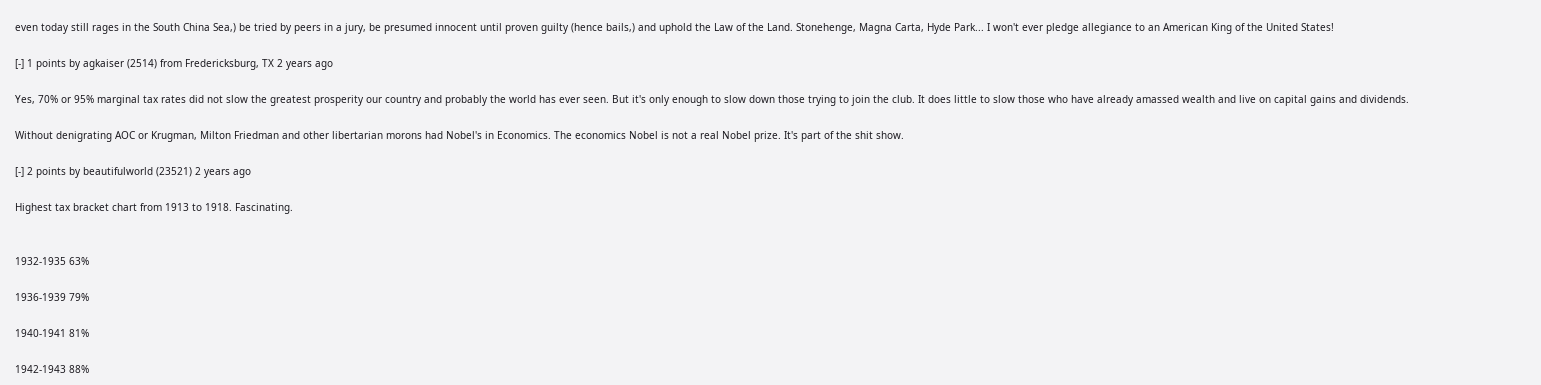even today still rages in the South China Sea,) be tried by peers in a jury, be presumed innocent until proven guilty (hence bails,) and uphold the Law of the Land. Stonehenge, Magna Carta, Hyde Park... I won't ever pledge allegiance to an American King of the United States!

[-] 1 points by agkaiser (2514) from Fredericksburg, TX 2 years ago

Yes, 70% or 95% marginal tax rates did not slow the greatest prosperity our country and probably the world has ever seen. But it's only enough to slow down those trying to join the club. It does little to slow those who have already amassed wealth and live on capital gains and dividends.

Without denigrating AOC or Krugman, Milton Friedman and other libertarian morons had Nobel's in Economics. The economics Nobel is not a real Nobel prize. It's part of the shit show.

[-] 2 points by beautifulworld (23521) 2 years ago

Highest tax bracket chart from 1913 to 1918. Fascinating.


1932-1935 63%

1936-1939 79%

1940-1941 81%

1942-1943 88%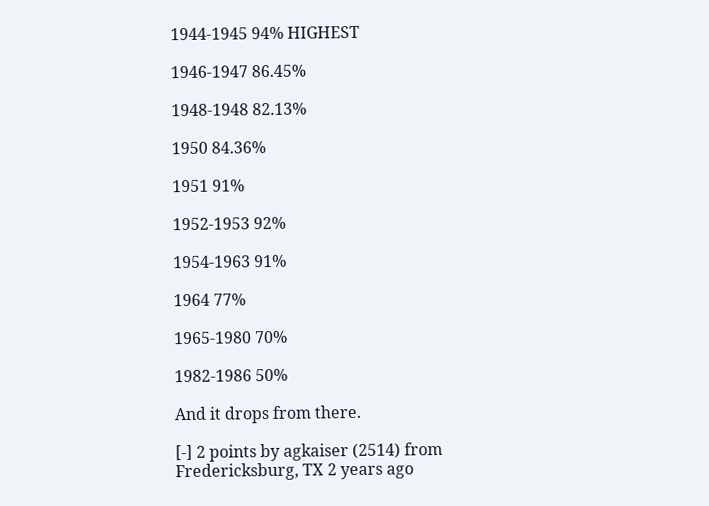1944-1945 94% HIGHEST

1946-1947 86.45%

1948-1948 82.13%

1950 84.36%

1951 91%

1952-1953 92%

1954-1963 91%

1964 77%

1965-1980 70%

1982-1986 50%

And it drops from there.

[-] 2 points by agkaiser (2514) from Fredericksburg, TX 2 years ago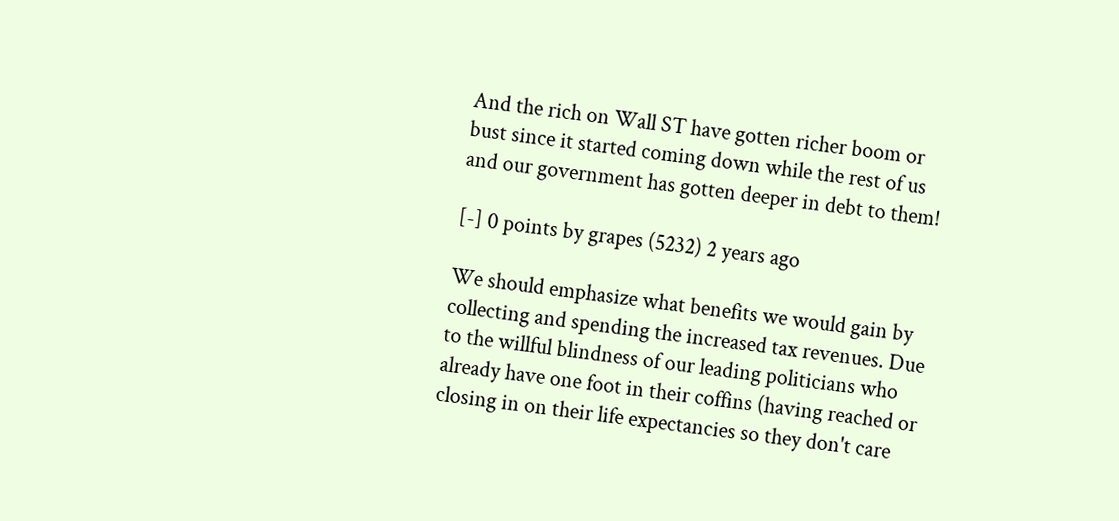And the rich on Wall ST have gotten richer boom or bust since it started coming down while the rest of us and our government has gotten deeper in debt to them!

[-] 0 points by grapes (5232) 2 years ago

We should emphasize what benefits we would gain by collecting and spending the increased tax revenues. Due to the willful blindness of our leading politicians who already have one foot in their coffins (having reached or closing in on their life expectancies so they don't care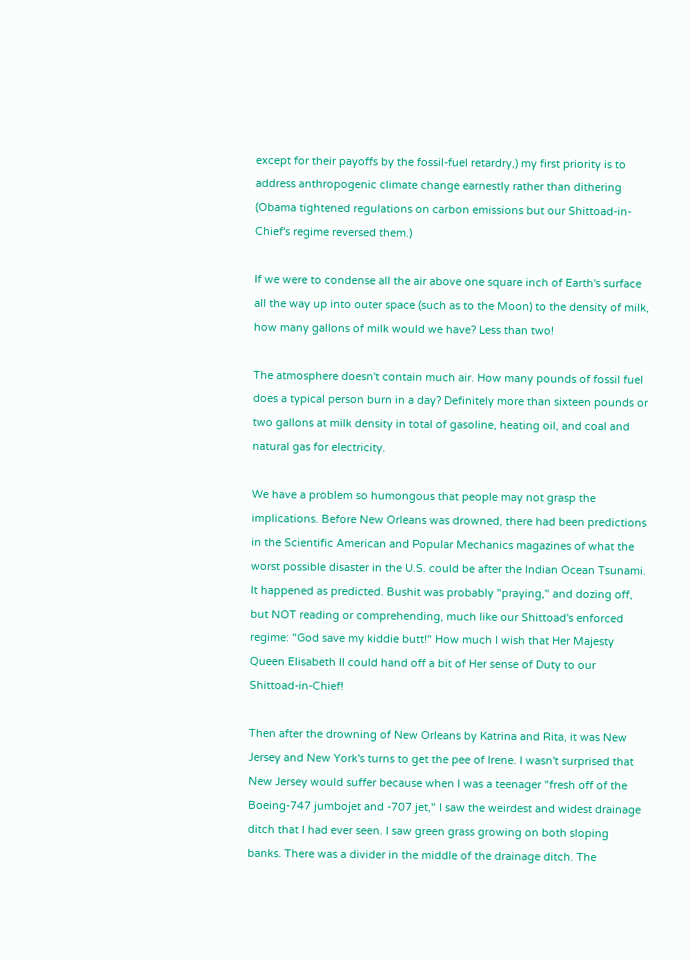except for their payoffs by the fossil-fuel retardry,) my first priority is to address anthropogenic climate change earnestly rather than dithering (Obama tightened regulations on carbon emissions but our Shittoad-in-Chief's regime reversed them.)

If we were to condense all the air above one square inch of Earth's surface all the way up into outer space (such as to the Moon) to the density of milk, how many gallons of milk would we have? Less than two!

The atmosphere doesn't contain much air. How many pounds of fossil fuel does a typical person burn in a day? Definitely more than sixteen pounds or two gallons at milk density in total of gasoline, heating oil, and coal and natural gas for electricity.

We have a problem so humongous that people may not grasp the implications. Before New Orleans was drowned, there had been predictions in the Scientific American and Popular Mechanics magazines of what the worst possible disaster in the U.S. could be after the Indian Ocean Tsunami. It happened as predicted. Bushit was probably "praying," and dozing off, but NOT reading or comprehending, much like our Shittoad's enforced regime: "God save my kiddie butt!" How much I wish that Her Majesty Queen Elisabeth II could hand off a bit of Her sense of Duty to our Shittoad-in-Chief!

Then after the drowning of New Orleans by Katrina and Rita, it was New Jersey and New York's turns to get the pee of Irene. I wasn't surprised that New Jersey would suffer because when I was a teenager "fresh off of the Boeing-747 jumbojet and -707 jet," I saw the weirdest and widest drainage ditch that I had ever seen. I saw green grass growing on both sloping banks. There was a divider in the middle of the drainage ditch. The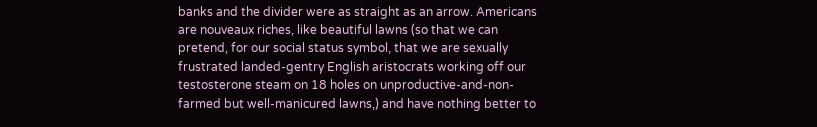banks and the divider were as straight as an arrow. Americans are nouveaux riches, like beautiful lawns (so that we can pretend, for our social status symbol, that we are sexually frustrated landed-gentry English aristocrats working off our testosterone steam on 18 holes on unproductive-and-non-farmed but well-manicured lawns,) and have nothing better to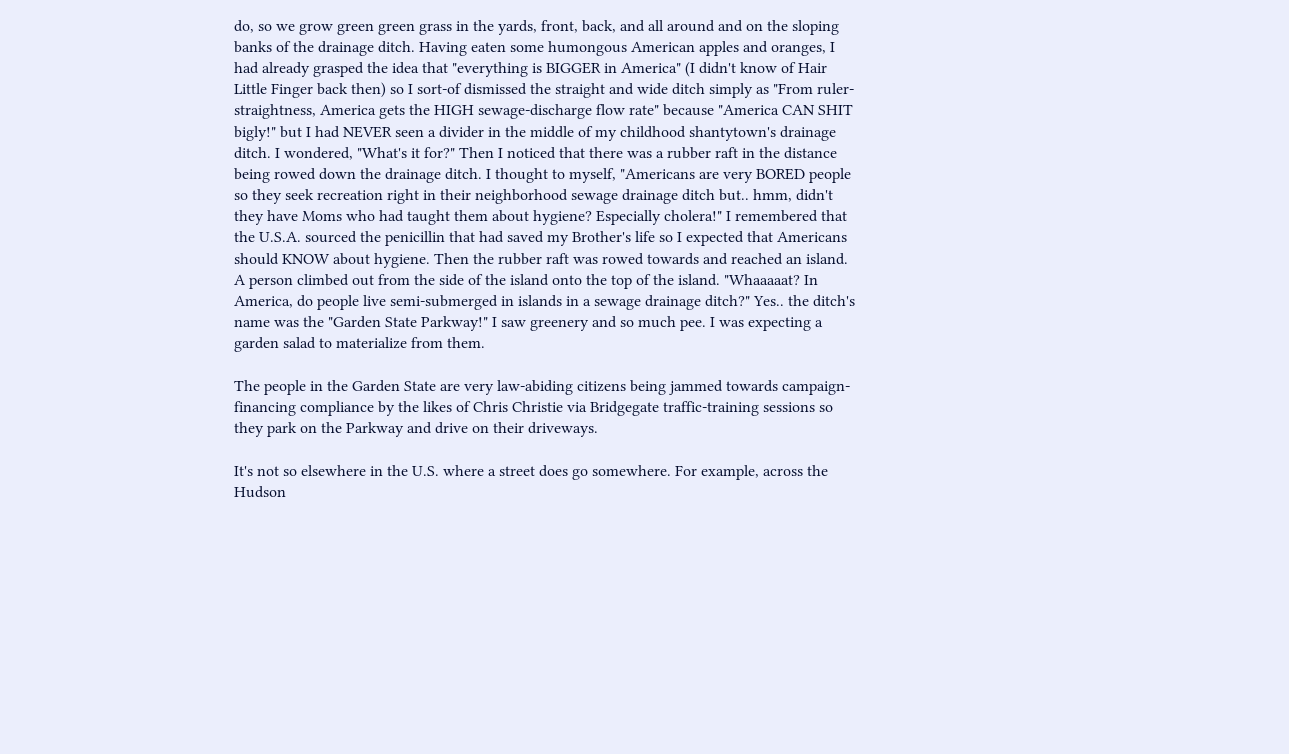do, so we grow green green grass in the yards, front, back, and all around and on the sloping banks of the drainage ditch. Having eaten some humongous American apples and oranges, I had already grasped the idea that "everything is BIGGER in America" (I didn't know of Hair Little Finger back then) so I sort-of dismissed the straight and wide ditch simply as "From ruler-straightness, America gets the HIGH sewage-discharge flow rate" because "America CAN SHIT bigly!" but I had NEVER seen a divider in the middle of my childhood shantytown's drainage ditch. I wondered, "What's it for?" Then I noticed that there was a rubber raft in the distance being rowed down the drainage ditch. I thought to myself, "Americans are very BORED people so they seek recreation right in their neighborhood sewage drainage ditch but.. hmm, didn't they have Moms who had taught them about hygiene? Especially cholera!" I remembered that the U.S.A. sourced the penicillin that had saved my Brother's life so I expected that Americans should KNOW about hygiene. Then the rubber raft was rowed towards and reached an island. A person climbed out from the side of the island onto the top of the island. "Whaaaaat? In America, do people live semi-submerged in islands in a sewage drainage ditch?" Yes.. the ditch's name was the "Garden State Parkway!" I saw greenery and so much pee. I was expecting a garden salad to materialize from them.

The people in the Garden State are very law-abiding citizens being jammed towards campaign-financing compliance by the likes of Chris Christie via Bridgegate traffic-training sessions so they park on the Parkway and drive on their driveways.

It's not so elsewhere in the U.S. where a street does go somewhere. For example, across the Hudson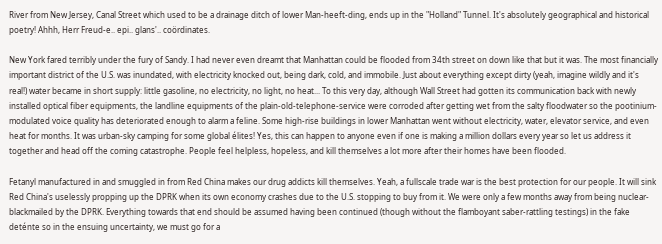River from New Jersey, Canal Street which used to be a drainage ditch of lower Man-heeft-ding, ends up in the "Holland" Tunnel. It's absolutely geographical and historical poetry! Ahhh, Herr Freud-e.. epi.. glans'.. coördinates.

New York fared terribly under the fury of Sandy. I had never even dreamt that Manhattan could be flooded from 34th street on down like that but it was. The most financially important district of the U.S. was inundated, with electricity knocked out, being dark, cold, and immobile. Just about everything except dirty (yeah, imagine wildly and it's real!) water became in short supply: little gasoline, no electricity, no light, no heat... To this very day, although Wall Street had gotten its communication back with newly installed optical fiber equipments, the landline equipments of the plain-old-telephone-service were corroded after getting wet from the salty floodwater so the pootinium-modulated voice quality has deteriorated enough to alarm a feline. Some high-rise buildings in lower Manhattan went without electricity, water, elevator service, and even heat for months. It was urban-sky camping for some global élites! Yes, this can happen to anyone even if one is making a million dollars every year so let us address it together and head off the coming catastrophe. People feel helpless, hopeless, and kill themselves a lot more after their homes have been flooded.

Fetanyl manufactured in and smuggled in from Red China makes our drug addicts kill themselves. Yeah, a fullscale trade war is the best protection for our people. It will sink Red China's uselessly propping up the DPRK when its own economy crashes due to the U.S. stopping to buy from it. We were only a few months away from being nuclear-blackmailed by the DPRK. Everything towards that end should be assumed having been continued (though without the flamboyant saber-rattling testings) in the fake deténte so in the ensuing uncertainty, we must go for a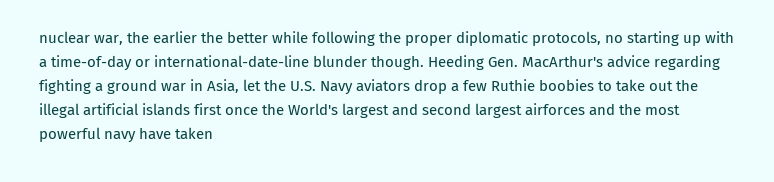nuclear war, the earlier the better while following the proper diplomatic protocols, no starting up with a time-of-day or international-date-line blunder though. Heeding Gen. MacArthur's advice regarding fighting a ground war in Asia, let the U.S. Navy aviators drop a few Ruthie boobies to take out the illegal artificial islands first once the World's largest and second largest airforces and the most powerful navy have taken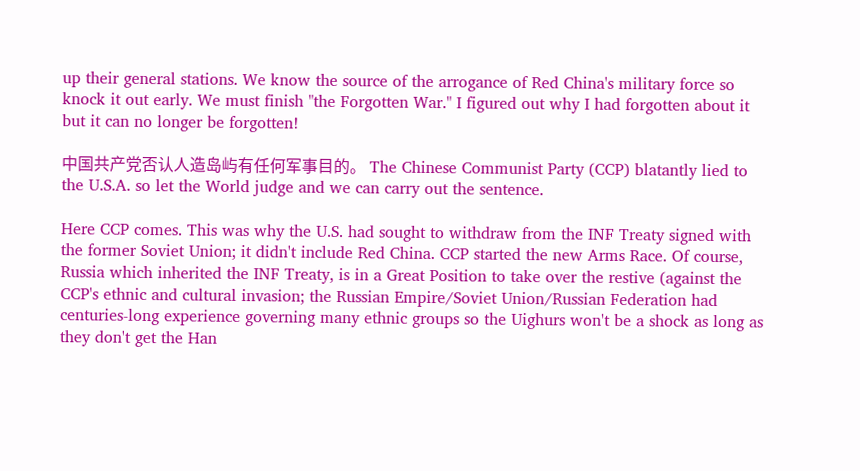up their general stations. We know the source of the arrogance of Red China's military force so knock it out early. We must finish "the Forgotten War." I figured out why I had forgotten about it but it can no longer be forgotten!

中国共产党否认人造岛屿有任何军事目的。 The Chinese Communist Party (CCP) blatantly lied to the U.S.A. so let the World judge and we can carry out the sentence.

Here CCP comes. This was why the U.S. had sought to withdraw from the INF Treaty signed with the former Soviet Union; it didn't include Red China. CCP started the new Arms Race. Of course, Russia which inherited the INF Treaty, is in a Great Position to take over the restive (against the CCP's ethnic and cultural invasion; the Russian Empire/Soviet Union/Russian Federation had centuries-long experience governing many ethnic groups so the Uighurs won't be a shock as long as they don't get the Han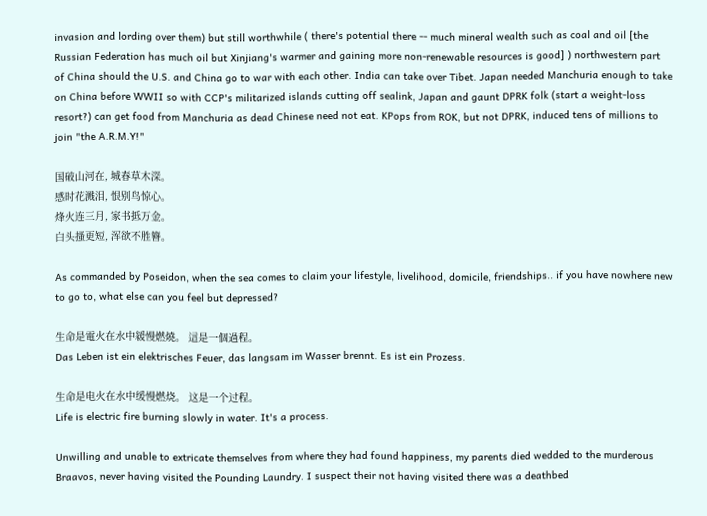invasion and lording over them) but still worthwhile ( there's potential there -- much mineral wealth such as coal and oil [the Russian Federation has much oil but Xinjiang's warmer and gaining more non-renewable resources is good] ) northwestern part of China should the U.S. and China go to war with each other. India can take over Tibet. Japan needed Manchuria enough to take on China before WWII so with CCP's militarized islands cutting off sealink, Japan and gaunt DPRK folk (start a weight-loss resort?) can get food from Manchuria as dead Chinese need not eat. KPops from ROK, but not DPRK, induced tens of millions to join "the A.R.M.Y!"

国破山河在, 城春草木深。
感时花溅泪, 恨别鸟惊心。
烽火连三月, 家书抵万金。
白头搔更短, 浑欲不胜簪。

As commanded by Poseidon, when the sea comes to claim your lifestyle, livelihood, domicile, friendships.. if you have nowhere new to go to, what else can you feel but depressed?

生命是電火在水中緩慢燃燒。 這是一個過程。
Das Leben ist ein elektrisches Feuer, das langsam im Wasser brennt. Es ist ein Prozess.

生命是电火在水中缓慢燃烧。 这是一个过程。
Life is electric fire burning slowly in water. It's a process.

Unwilling and unable to extricate themselves from where they had found happiness, my parents died wedded to the murderous Braavos, never having visited the Pounding Laundry. I suspect their not having visited there was a deathbed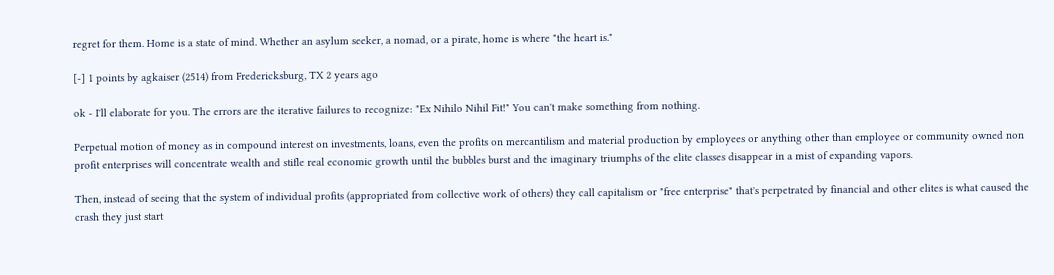regret for them. Home is a state of mind. Whether an asylum seeker, a nomad, or a pirate, home is where "the heart is."

[-] 1 points by agkaiser (2514) from Fredericksburg, TX 2 years ago

ok - I'll elaborate for you. The errors are the iterative failures to recognize: "Ex Nihilo Nihil Fit!" You can't make something from nothing.

Perpetual motion of money as in compound interest on investments, loans, even the profits on mercantilism and material production by employees or anything other than employee or community owned non profit enterprises will concentrate wealth and stifle real economic growth until the bubbles burst and the imaginary triumphs of the elite classes disappear in a mist of expanding vapors.

Then, instead of seeing that the system of individual profits (appropriated from collective work of others) they call capitalism or "free enterprise" that's perpetrated by financial and other elites is what caused the crash they just start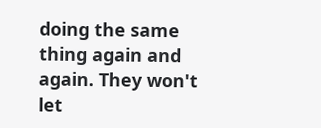doing the same thing again and again. They won't let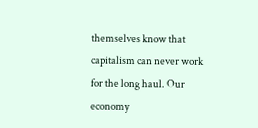themselves know that capitalism can never work for the long haul. Our economy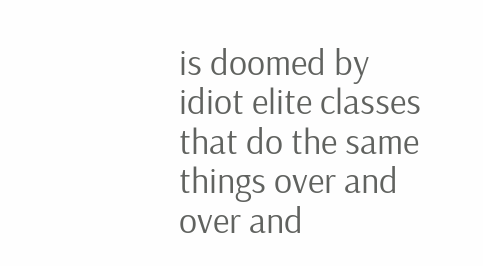is doomed by idiot elite classes that do the same things over and over and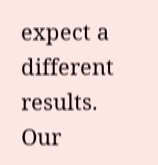expect a different results. Our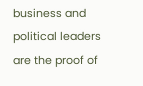business and political leaders are the proof of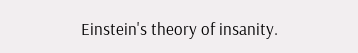Einstein's theory of insanity.